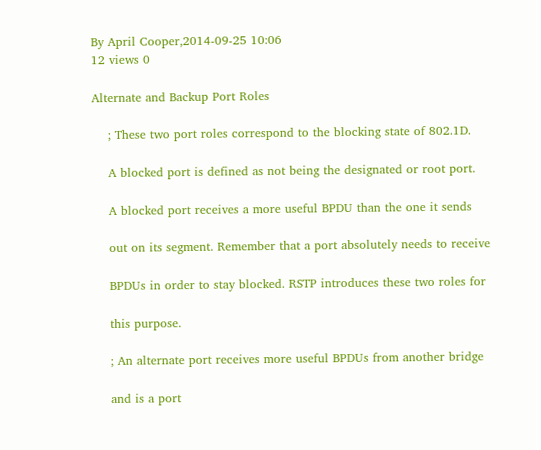By April Cooper,2014-09-25 10:06
12 views 0

Alternate and Backup Port Roles

    ; These two port roles correspond to the blocking state of 802.1D.

    A blocked port is defined as not being the designated or root port.

    A blocked port receives a more useful BPDU than the one it sends

    out on its segment. Remember that a port absolutely needs to receive

    BPDUs in order to stay blocked. RSTP introduces these two roles for

    this purpose.

    ; An alternate port receives more useful BPDUs from another bridge

    and is a port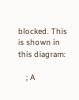blocked. This is shown in this diagram:

    ; A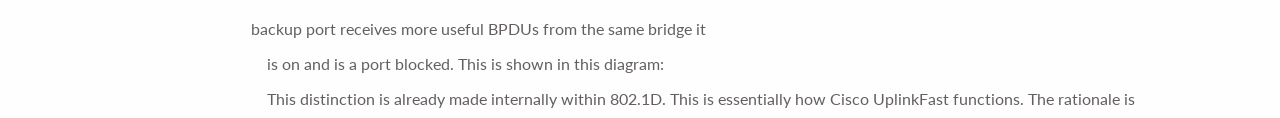backup port receives more useful BPDUs from the same bridge it

    is on and is a port blocked. This is shown in this diagram:

    This distinction is already made internally within 802.1D. This is essentially how Cisco UplinkFast functions. The rationale is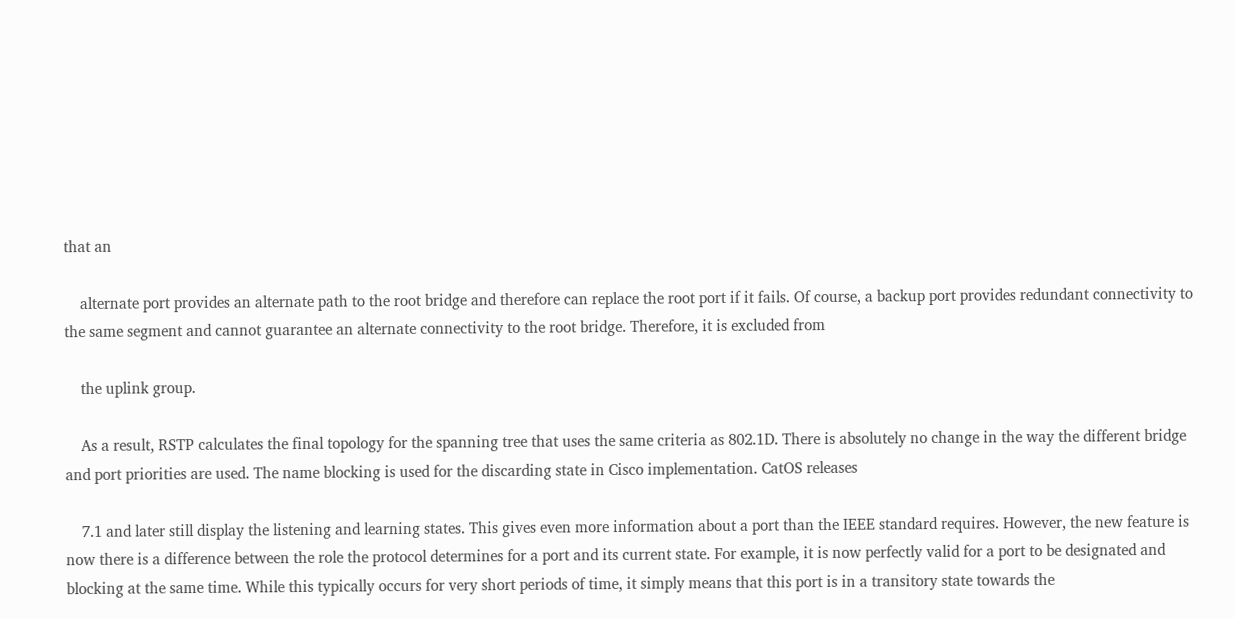that an

    alternate port provides an alternate path to the root bridge and therefore can replace the root port if it fails. Of course, a backup port provides redundant connectivity to the same segment and cannot guarantee an alternate connectivity to the root bridge. Therefore, it is excluded from

    the uplink group.

    As a result, RSTP calculates the final topology for the spanning tree that uses the same criteria as 802.1D. There is absolutely no change in the way the different bridge and port priorities are used. The name blocking is used for the discarding state in Cisco implementation. CatOS releases

    7.1 and later still display the listening and learning states. This gives even more information about a port than the IEEE standard requires. However, the new feature is now there is a difference between the role the protocol determines for a port and its current state. For example, it is now perfectly valid for a port to be designated and blocking at the same time. While this typically occurs for very short periods of time, it simply means that this port is in a transitory state towards the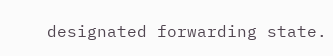designated forwarding state.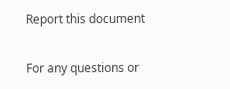Report this document

For any questions or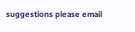suggestions please email